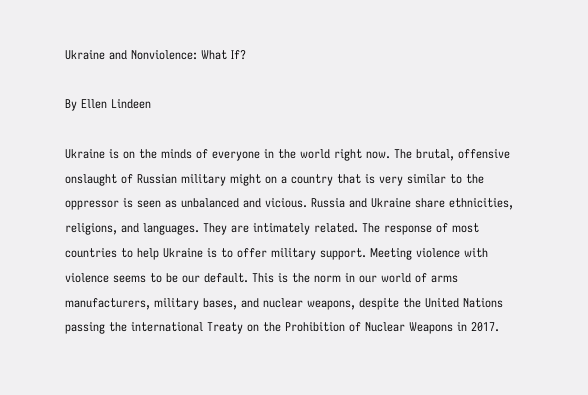Ukraine and Nonviolence: What If?

By Ellen Lindeen

Ukraine is on the minds of everyone in the world right now. The brutal, offensive onslaught of Russian military might on a country that is very similar to the oppressor is seen as unbalanced and vicious. Russia and Ukraine share ethnicities, religions, and languages. They are intimately related. The response of most countries to help Ukraine is to offer military support. Meeting violence with violence seems to be our default. This is the norm in our world of arms manufacturers, military bases, and nuclear weapons, despite the United Nations passing the international Treaty on the Prohibition of Nuclear Weapons in 2017.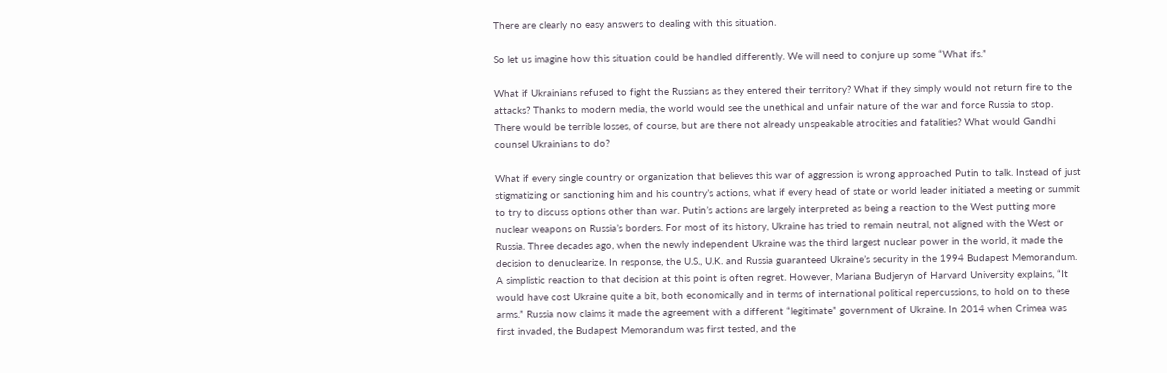There are clearly no easy answers to dealing with this situation.

So let us imagine how this situation could be handled differently. We will need to conjure up some “What ifs.”

What if Ukrainians refused to fight the Russians as they entered their territory? What if they simply would not return fire to the attacks? Thanks to modern media, the world would see the unethical and unfair nature of the war and force Russia to stop. There would be terrible losses, of course, but are there not already unspeakable atrocities and fatalities? What would Gandhi counsel Ukrainians to do?

What if every single country or organization that believes this war of aggression is wrong approached Putin to talk. Instead of just stigmatizing or sanctioning him and his country’s actions, what if every head of state or world leader initiated a meeting or summit to try to discuss options other than war. Putin’s actions are largely interpreted as being a reaction to the West putting more nuclear weapons on Russia’s borders. For most of its history, Ukraine has tried to remain neutral, not aligned with the West or Russia. Three decades ago, when the newly independent Ukraine was the third largest nuclear power in the world, it made the decision to denuclearize. In response, the U.S., U.K. and Russia guaranteed Ukraine’s security in the 1994 Budapest Memorandum. A simplistic reaction to that decision at this point is often regret. However, Mariana Budjeryn of Harvard University explains, “It would have cost Ukraine quite a bit, both economically and in terms of international political repercussions, to hold on to these arms.” Russia now claims it made the agreement with a different “legitimate” government of Ukraine. In 2014 when Crimea was first invaded, the Budapest Memorandum was first tested, and the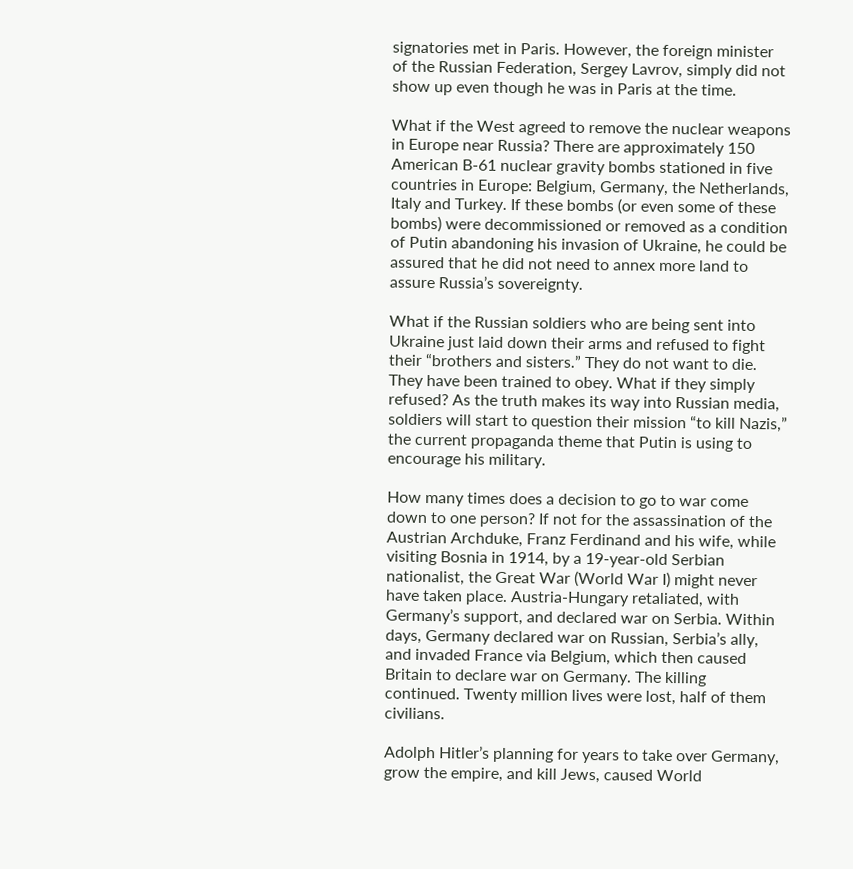signatories met in Paris. However, the foreign minister of the Russian Federation, Sergey Lavrov, simply did not show up even though he was in Paris at the time.

What if the West agreed to remove the nuclear weapons in Europe near Russia? There are approximately 150 American B-61 nuclear gravity bombs stationed in five countries in Europe: Belgium, Germany, the Netherlands, Italy and Turkey. If these bombs (or even some of these bombs) were decommissioned or removed as a condition of Putin abandoning his invasion of Ukraine, he could be assured that he did not need to annex more land to assure Russia’s sovereignty.

What if the Russian soldiers who are being sent into Ukraine just laid down their arms and refused to fight their “brothers and sisters.” They do not want to die. They have been trained to obey. What if they simply refused? As the truth makes its way into Russian media, soldiers will start to question their mission “to kill Nazis,” the current propaganda theme that Putin is using to encourage his military.

How many times does a decision to go to war come down to one person? If not for the assassination of the Austrian Archduke, Franz Ferdinand and his wife, while visiting Bosnia in 1914, by a 19-year-old Serbian nationalist, the Great War (World War I) might never have taken place. Austria-Hungary retaliated, with Germany’s support, and declared war on Serbia. Within days, Germany declared war on Russian, Serbia’s ally, and invaded France via Belgium, which then caused Britain to declare war on Germany. The killing continued. Twenty million lives were lost, half of them civilians.

Adolph Hitler’s planning for years to take over Germany, grow the empire, and kill Jews, caused World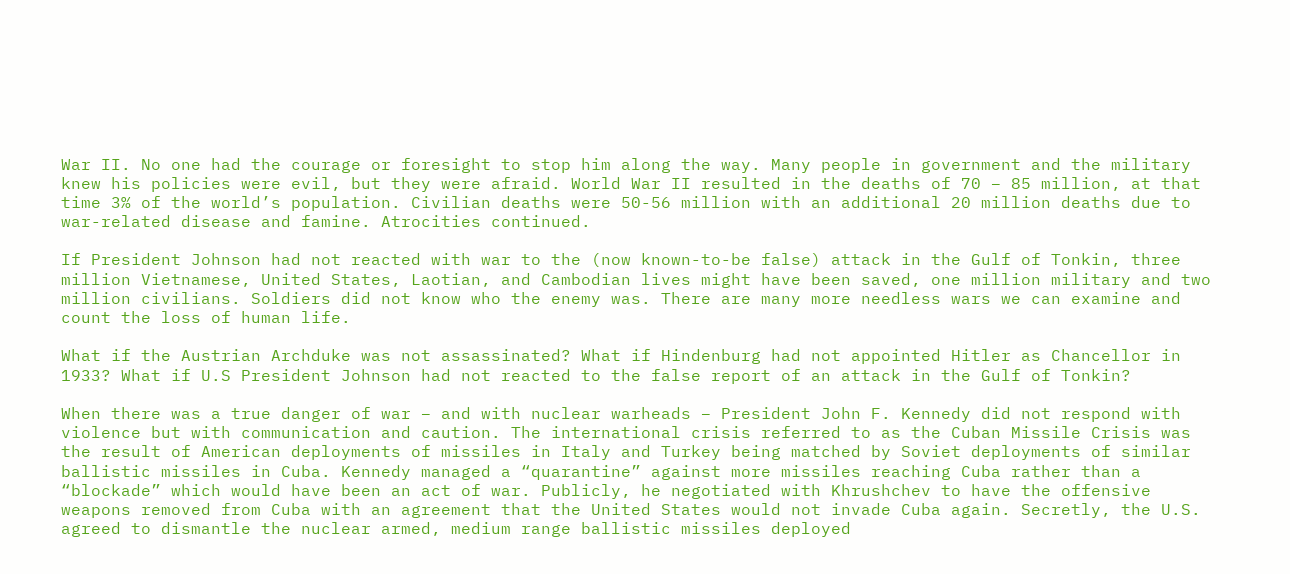War II. No one had the courage or foresight to stop him along the way. Many people in government and the military knew his policies were evil, but they were afraid. World War II resulted in the deaths of 70 – 85 million, at that time 3% of the world’s population. Civilian deaths were 50-56 million with an additional 20 million deaths due to war-related disease and famine. Atrocities continued.

If President Johnson had not reacted with war to the (now known-to-be false) attack in the Gulf of Tonkin, three million Vietnamese, United States, Laotian, and Cambodian lives might have been saved, one million military and two million civilians. Soldiers did not know who the enemy was. There are many more needless wars we can examine and count the loss of human life.

What if the Austrian Archduke was not assassinated? What if Hindenburg had not appointed Hitler as Chancellor in 1933? What if U.S President Johnson had not reacted to the false report of an attack in the Gulf of Tonkin?

When there was a true danger of war – and with nuclear warheads – President John F. Kennedy did not respond with violence but with communication and caution. The international crisis referred to as the Cuban Missile Crisis was the result of American deployments of missiles in Italy and Turkey being matched by Soviet deployments of similar ballistic missiles in Cuba. Kennedy managed a “quarantine” against more missiles reaching Cuba rather than a “blockade” which would have been an act of war. Publicly, he negotiated with Khrushchev to have the offensive weapons removed from Cuba with an agreement that the United States would not invade Cuba again. Secretly, the U.S. agreed to dismantle the nuclear armed, medium range ballistic missiles deployed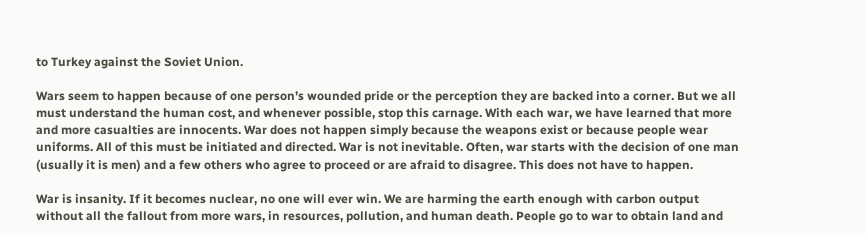to Turkey against the Soviet Union.

Wars seem to happen because of one person’s wounded pride or the perception they are backed into a corner. But we all must understand the human cost, and whenever possible, stop this carnage. With each war, we have learned that more and more casualties are innocents. War does not happen simply because the weapons exist or because people wear uniforms. All of this must be initiated and directed. War is not inevitable. Often, war starts with the decision of one man (usually it is men) and a few others who agree to proceed or are afraid to disagree. This does not have to happen.

War is insanity. If it becomes nuclear, no one will ever win. We are harming the earth enough with carbon output without all the fallout from more wars, in resources, pollution, and human death. People go to war to obtain land and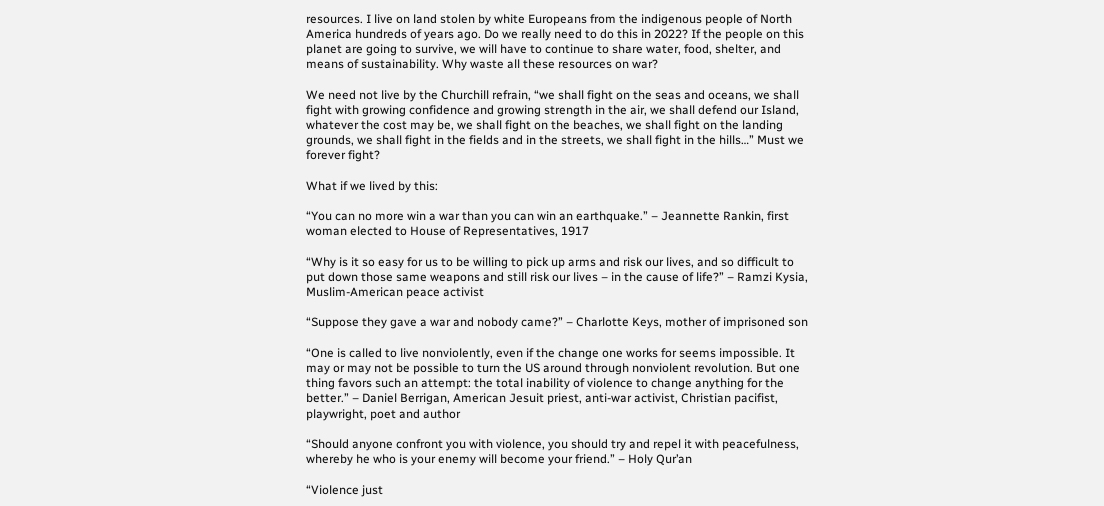resources. I live on land stolen by white Europeans from the indigenous people of North America hundreds of years ago. Do we really need to do this in 2022? If the people on this planet are going to survive, we will have to continue to share water, food, shelter, and means of sustainability. Why waste all these resources on war?

We need not live by the Churchill refrain, “we shall fight on the seas and oceans, we shall fight with growing confidence and growing strength in the air, we shall defend our Island, whatever the cost may be, we shall fight on the beaches, we shall fight on the landing grounds, we shall fight in the fields and in the streets, we shall fight in the hills…” Must we forever fight?

What if we lived by this:

“You can no more win a war than you can win an earthquake.” – Jeannette Rankin, first woman elected to House of Representatives, 1917

“Why is it so easy for us to be willing to pick up arms and risk our lives, and so difficult to put down those same weapons and still risk our lives – in the cause of life?” – Ramzi Kysia, Muslim-American peace activist

“Suppose they gave a war and nobody came?” – Charlotte Keys, mother of imprisoned son

“One is called to live nonviolently, even if the change one works for seems impossible. It may or may not be possible to turn the US around through nonviolent revolution. But one thing favors such an attempt: the total inability of violence to change anything for the better.” – Daniel Berrigan, American Jesuit priest, anti-war activist, Christian pacifist, playwright, poet and author

“Should anyone confront you with violence, you should try and repel it with peacefulness, whereby he who is your enemy will become your friend.” – Holy Qur’an

“Violence just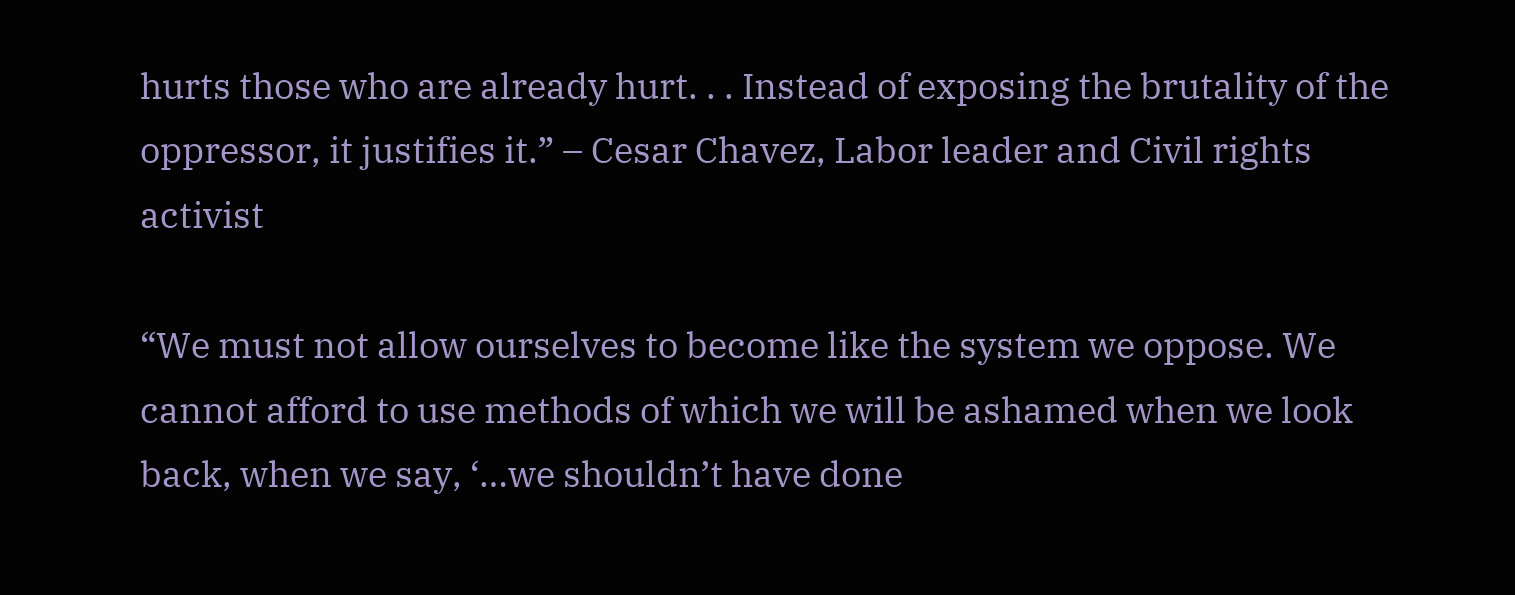hurts those who are already hurt. . . Instead of exposing the brutality of the oppressor, it justifies it.” – Cesar Chavez, Labor leader and Civil rights activist

“We must not allow ourselves to become like the system we oppose. We cannot afford to use methods of which we will be ashamed when we look back, when we say, ‘…we shouldn’t have done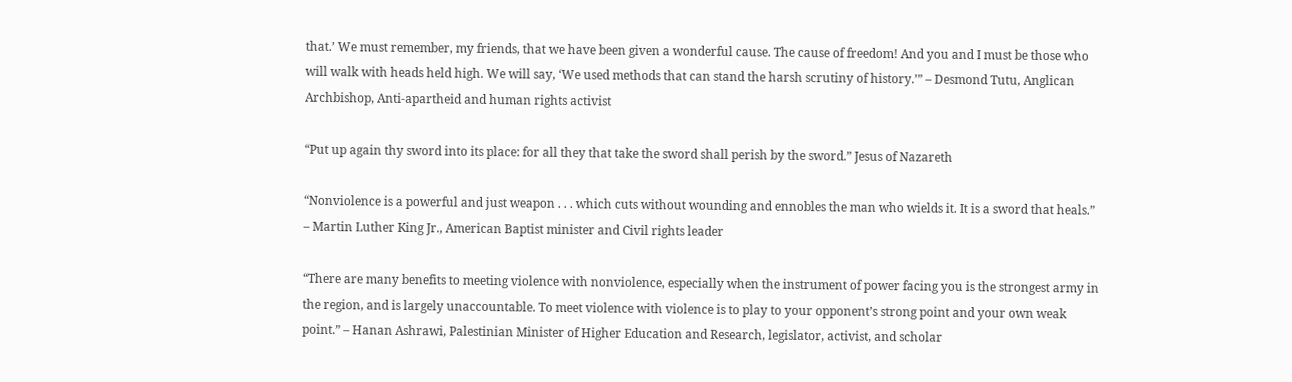that.’ We must remember, my friends, that we have been given a wonderful cause. The cause of freedom! And you and I must be those who will walk with heads held high. We will say, ‘We used methods that can stand the harsh scrutiny of history.’” – Desmond Tutu, Anglican Archbishop, Anti-apartheid and human rights activist

“Put up again thy sword into its place: for all they that take the sword shall perish by the sword.” Jesus of Nazareth

“Nonviolence is a powerful and just weapon . . . which cuts without wounding and ennobles the man who wields it. It is a sword that heals.” – Martin Luther King Jr., American Baptist minister and Civil rights leader

“There are many benefits to meeting violence with nonviolence, especially when the instrument of power facing you is the strongest army in the region, and is largely unaccountable. To meet violence with violence is to play to your opponent’s strong point and your own weak point.” – Hanan Ashrawi, Palestinian Minister of Higher Education and Research, legislator, activist, and scholar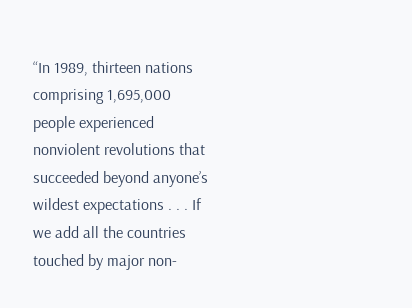“In 1989, thirteen nations comprising 1,695,000 people experienced nonviolent revolutions that succeeded beyond anyone’s wildest expectations . . . If we add all the countries touched by major non-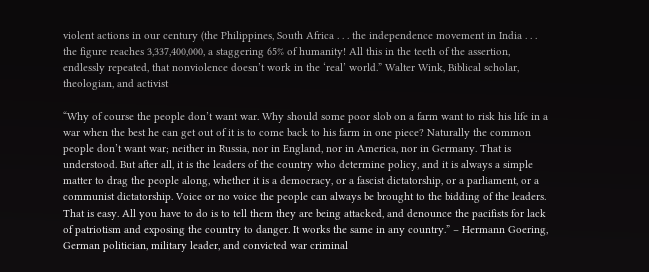violent actions in our century (the Philippines, South Africa . . . the independence movement in India . . . the figure reaches 3,337,400,000, a staggering 65% of humanity! All this in the teeth of the assertion, endlessly repeated, that nonviolence doesn’t work in the ‘real’ world.” Walter Wink, Biblical scholar, theologian, and activist

“Why of course the people don’t want war. Why should some poor slob on a farm want to risk his life in a war when the best he can get out of it is to come back to his farm in one piece? Naturally the common people don’t want war; neither in Russia, nor in England, nor in America, nor in Germany. That is understood. But after all, it is the leaders of the country who determine policy, and it is always a simple matter to drag the people along, whether it is a democracy, or a fascist dictatorship, or a parliament, or a communist dictatorship. Voice or no voice the people can always be brought to the bidding of the leaders. That is easy. All you have to do is to tell them they are being attacked, and denounce the pacifists for lack of patriotism and exposing the country to danger. It works the same in any country.” – Hermann Goering, German politician, military leader, and convicted war criminal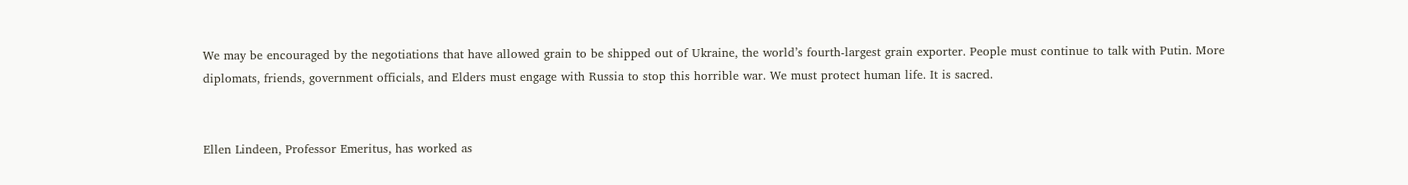We may be encouraged by the negotiations that have allowed grain to be shipped out of Ukraine, the world’s fourth-largest grain exporter. People must continue to talk with Putin. More diplomats, friends, government officials, and Elders must engage with Russia to stop this horrible war. We must protect human life. It is sacred.


Ellen Lindeen, Professor Emeritus, has worked as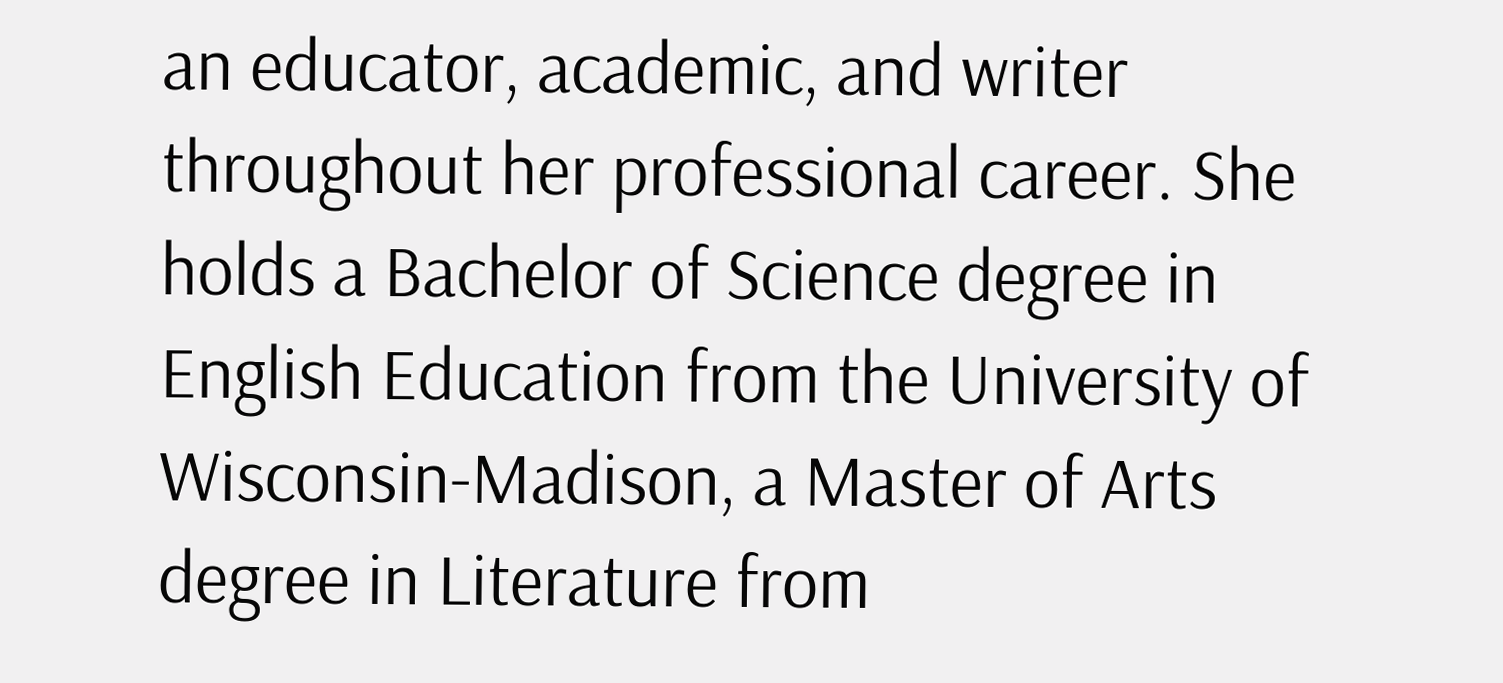an educator, academic, and writer throughout her professional career. She holds a Bachelor of Science degree in English Education from the University of Wisconsin-Madison, a Master of Arts degree in Literature from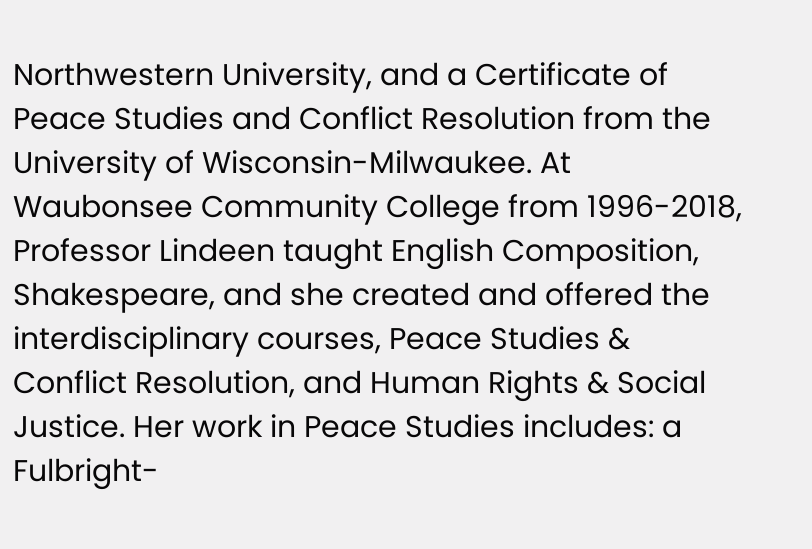Northwestern University, and a Certificate of Peace Studies and Conflict Resolution from the University of Wisconsin-Milwaukee. At Waubonsee Community College from 1996-2018, Professor Lindeen taught English Composition, Shakespeare, and she created and offered the interdisciplinary courses, Peace Studies & Conflict Resolution, and Human Rights & Social Justice. Her work in Peace Studies includes: a Fulbright-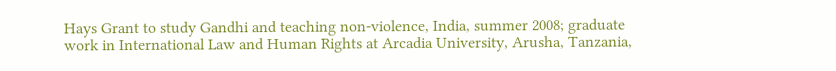Hays Grant to study Gandhi and teaching non-violence, India, summer 2008; graduate work in International Law and Human Rights at Arcadia University, Arusha, Tanzania,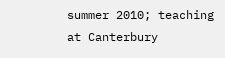summer 2010; teaching at Canterbury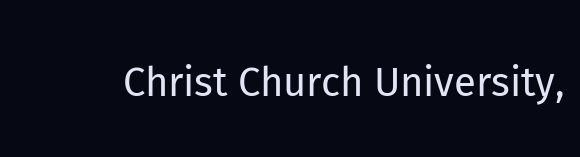Christ Church University,